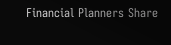Financial Planners Share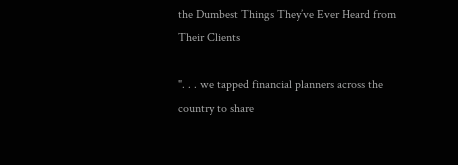the Dumbest Things They’ve Ever Heard from Their Clients

". . . we tapped financial planners across the country to share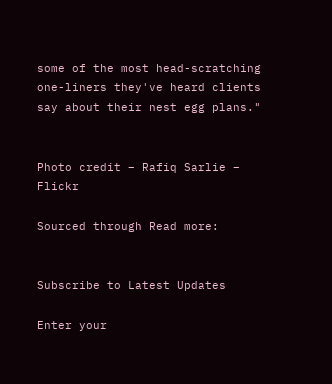some of the most head-scratching one-liners they've heard clients say about their nest egg plans."


Photo credit – Rafiq Sarlie – Flickr

Sourced through Read more:


Subscribe to Latest Updates

Enter your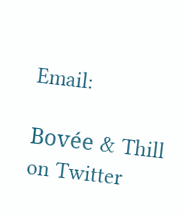Email:

Bovée & Thill on Twitter